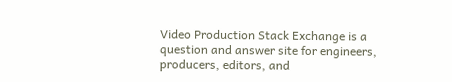Video Production Stack Exchange is a question and answer site for engineers, producers, editors, and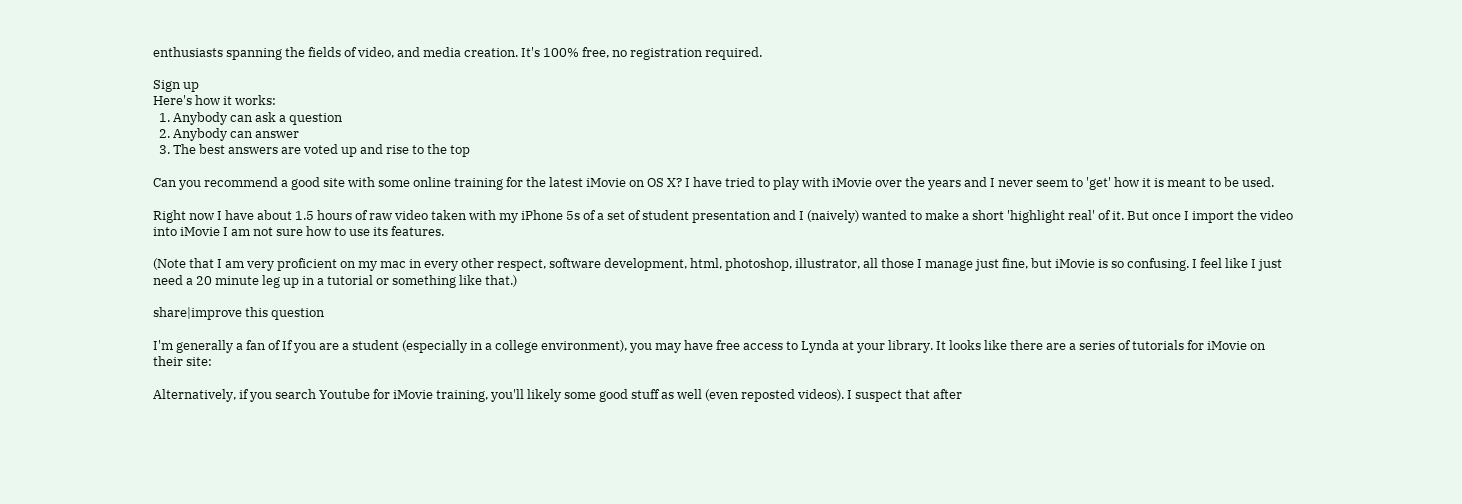enthusiasts spanning the fields of video, and media creation. It's 100% free, no registration required.

Sign up
Here's how it works:
  1. Anybody can ask a question
  2. Anybody can answer
  3. The best answers are voted up and rise to the top

Can you recommend a good site with some online training for the latest iMovie on OS X? I have tried to play with iMovie over the years and I never seem to 'get' how it is meant to be used.

Right now I have about 1.5 hours of raw video taken with my iPhone 5s of a set of student presentation and I (naively) wanted to make a short 'highlight real' of it. But once I import the video into iMovie I am not sure how to use its features.

(Note that I am very proficient on my mac in every other respect, software development, html, photoshop, illustrator, all those I manage just fine, but iMovie is so confusing. I feel like I just need a 20 minute leg up in a tutorial or something like that.)

share|improve this question

I'm generally a fan of If you are a student (especially in a college environment), you may have free access to Lynda at your library. It looks like there are a series of tutorials for iMovie on their site:

Alternatively, if you search Youtube for iMovie training, you'll likely some good stuff as well (even reposted videos). I suspect that after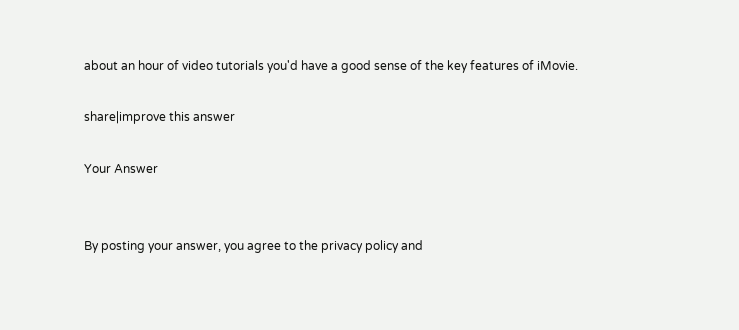about an hour of video tutorials you'd have a good sense of the key features of iMovie.

share|improve this answer

Your Answer


By posting your answer, you agree to the privacy policy and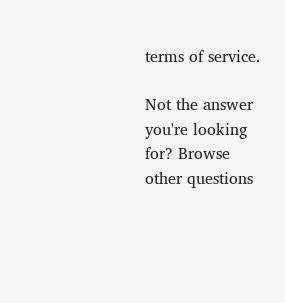terms of service.

Not the answer you're looking for? Browse other questions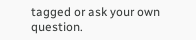tagged or ask your own question.